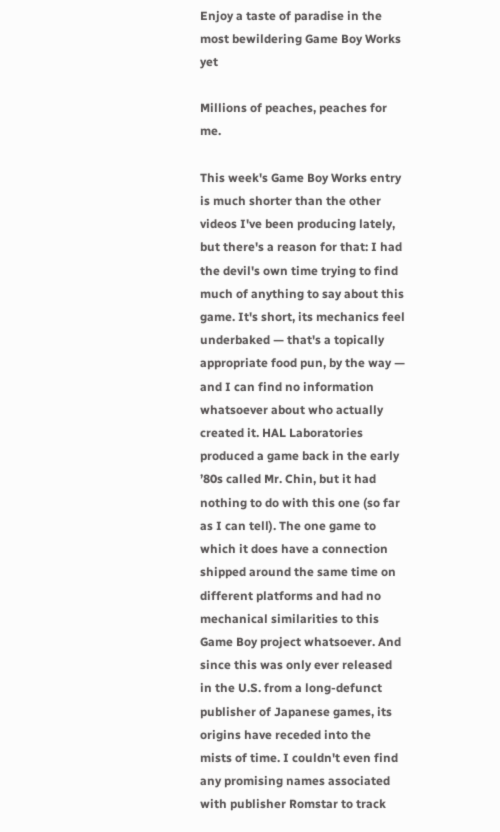Enjoy a taste of paradise in the most bewildering Game Boy Works yet

Millions of peaches, peaches for me.

This week's Game Boy Works entry is much shorter than the other videos I've been producing lately, but there's a reason for that: I had the devil's own time trying to find much of anything to say about this game. It's short, its mechanics feel underbaked — that's a topically appropriate food pun, by the way — and I can find no information whatsoever about who actually created it. HAL Laboratories produced a game back in the early ’80s called Mr. Chin, but it had nothing to do with this one (so far as I can tell). The one game to which it does have a connection shipped around the same time on different platforms and had no mechanical similarities to this Game Boy project whatsoever. And since this was only ever released in the U.S. from a long-defunct publisher of Japanese games, its origins have receded into the mists of time. I couldn't even find any promising names associated with publisher Romstar to track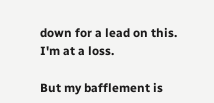down for a lead on this. I'm at a loss.

But my bafflement is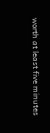worth at least five minutes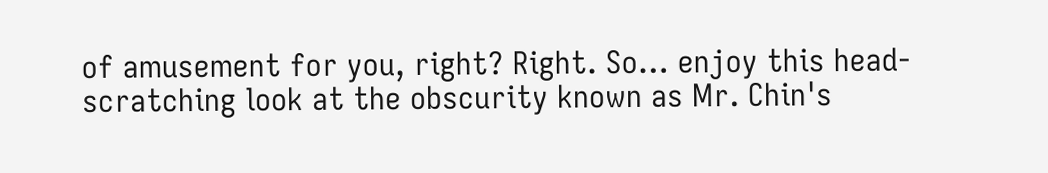of amusement for you, right? Right. So… enjoy this head-scratching look at the obscurity known as Mr. Chin's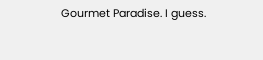Gourmet Paradise. I guess.